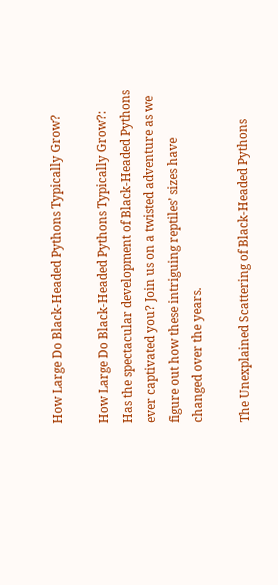How Large Do Black-Headed Pythons Typically Grow?

How Large Do Black-Headed Pythons Typically Grow?: Has the spectacular development of Black-Headed Pythons ever captivated you? Join us on a twisted adventure as we figure out how these intriguing reptiles’ sizes have changed over the years.

The Unexplained Scattering of Black-Headed Pythons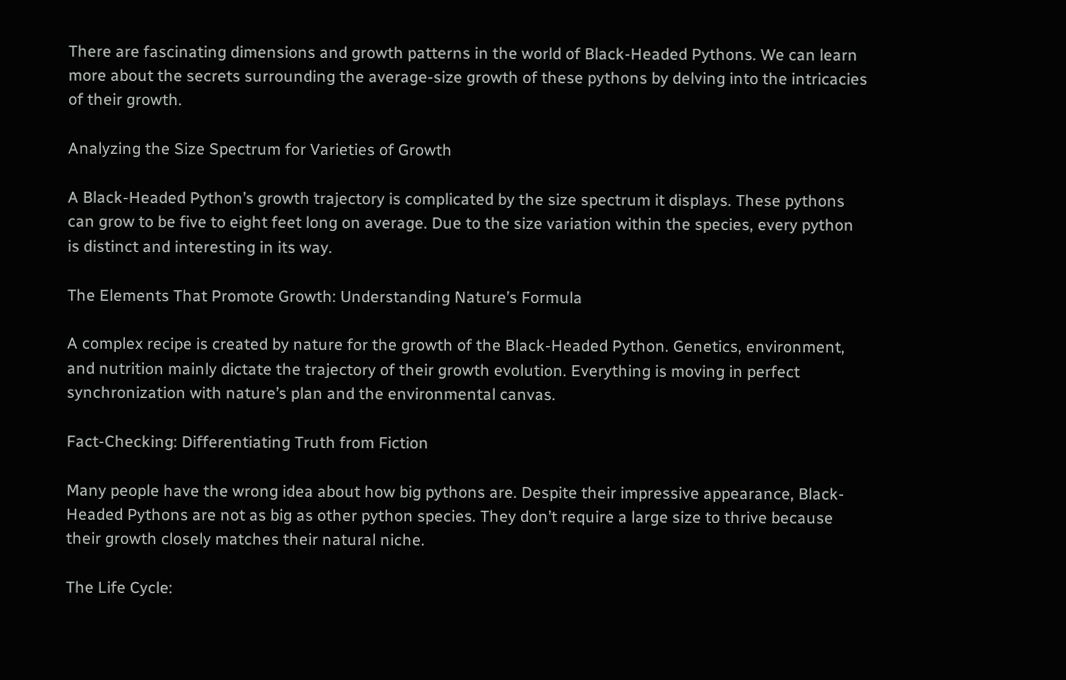There are fascinating dimensions and growth patterns in the world of Black-Headed Pythons. We can learn more about the secrets surrounding the average-size growth of these pythons by delving into the intricacies of their growth.

Analyzing the Size Spectrum for Varieties of Growth

A Black-Headed Python’s growth trajectory is complicated by the size spectrum it displays. These pythons can grow to be five to eight feet long on average. Due to the size variation within the species, every python is distinct and interesting in its way.

The Elements That Promote Growth: Understanding Nature’s Formula

A complex recipe is created by nature for the growth of the Black-Headed Python. Genetics, environment, and nutrition mainly dictate the trajectory of their growth evolution. Everything is moving in perfect synchronization with nature’s plan and the environmental canvas.

Fact-Checking: Differentiating Truth from Fiction

Many people have the wrong idea about how big pythons are. Despite their impressive appearance, Black-Headed Pythons are not as big as other python species. They don’t require a large size to thrive because their growth closely matches their natural niche.

The Life Cycle: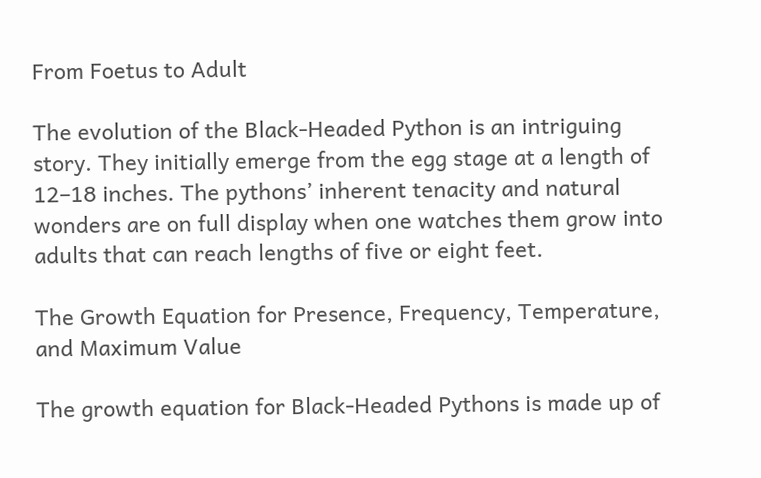From Foetus to Adult

The evolution of the Black-Headed Python is an intriguing story. They initially emerge from the egg stage at a length of 12–18 inches. The pythons’ inherent tenacity and natural wonders are on full display when one watches them grow into adults that can reach lengths of five or eight feet.

The Growth Equation for Presence, Frequency, Temperature, and Maximum Value

The growth equation for Black-Headed Pythons is made up of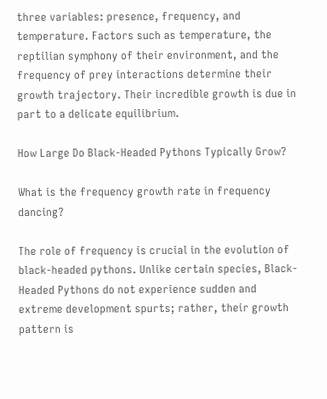three variables: presence, frequency, and temperature. Factors such as temperature, the reptilian symphony of their environment, and the frequency of prey interactions determine their growth trajectory. Their incredible growth is due in part to a delicate equilibrium.

How Large Do Black-Headed Pythons Typically Grow?

What is the frequency growth rate in frequency dancing?

The role of frequency is crucial in the evolution of black-headed pythons. Unlike certain species, Black-Headed Pythons do not experience sudden and extreme development spurts; rather, their growth pattern is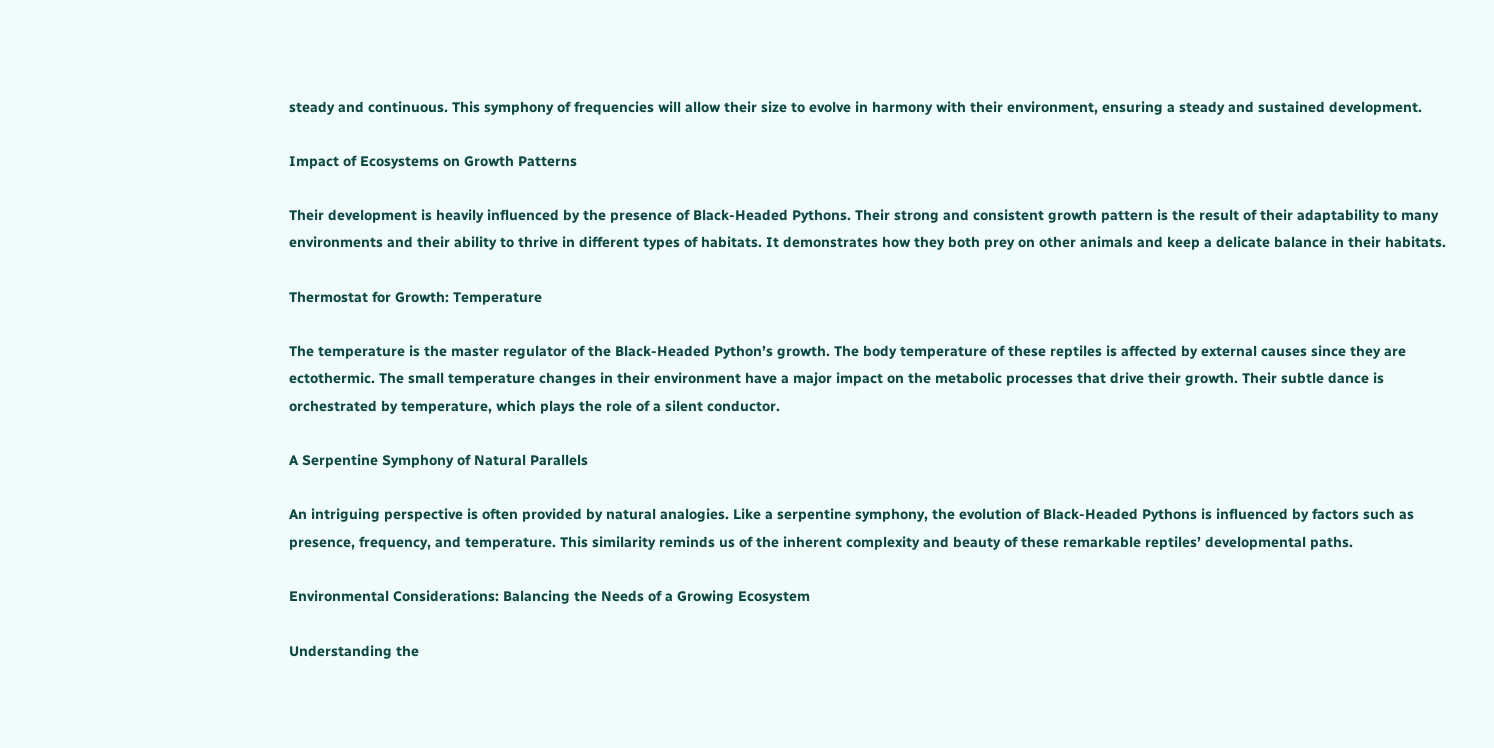steady and continuous. This symphony of frequencies will allow their size to evolve in harmony with their environment, ensuring a steady and sustained development.

Impact of Ecosystems on Growth Patterns

Their development is heavily influenced by the presence of Black-Headed Pythons. Their strong and consistent growth pattern is the result of their adaptability to many environments and their ability to thrive in different types of habitats. It demonstrates how they both prey on other animals and keep a delicate balance in their habitats.

Thermostat for Growth: Temperature

The temperature is the master regulator of the Black-Headed Python’s growth. The body temperature of these reptiles is affected by external causes since they are ectothermic. The small temperature changes in their environment have a major impact on the metabolic processes that drive their growth. Their subtle dance is orchestrated by temperature, which plays the role of a silent conductor.

A Serpentine Symphony of Natural Parallels

An intriguing perspective is often provided by natural analogies. Like a serpentine symphony, the evolution of Black-Headed Pythons is influenced by factors such as presence, frequency, and temperature. This similarity reminds us of the inherent complexity and beauty of these remarkable reptiles’ developmental paths.

Environmental Considerations: Balancing the Needs of a Growing Ecosystem

Understanding the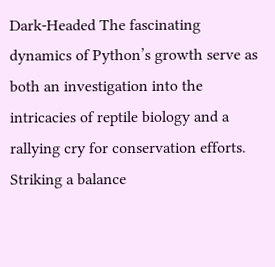Dark-Headed The fascinating dynamics of Python’s growth serve as both an investigation into the intricacies of reptile biology and a rallying cry for conservation efforts. Striking a balance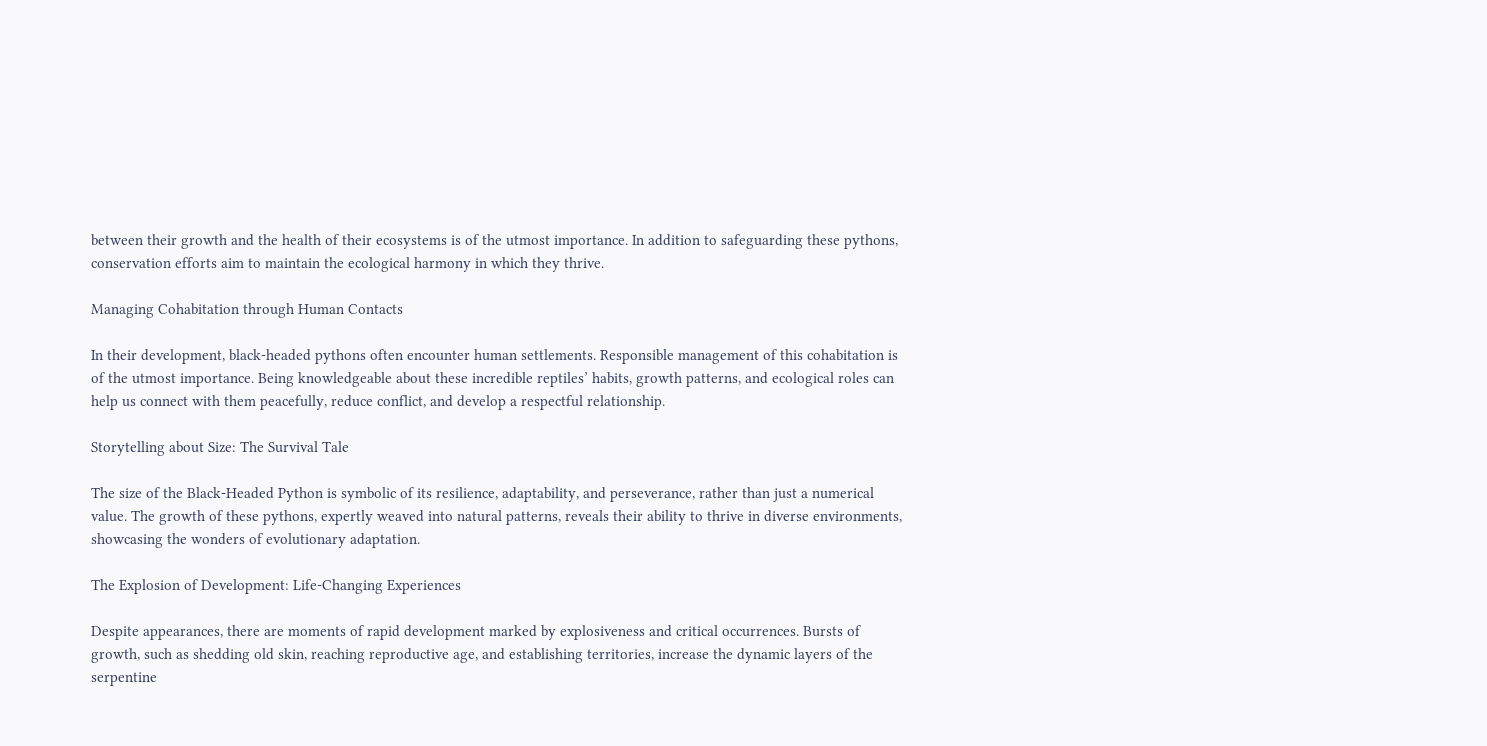between their growth and the health of their ecosystems is of the utmost importance. In addition to safeguarding these pythons, conservation efforts aim to maintain the ecological harmony in which they thrive.

Managing Cohabitation through Human Contacts

In their development, black-headed pythons often encounter human settlements. Responsible management of this cohabitation is of the utmost importance. Being knowledgeable about these incredible reptiles’ habits, growth patterns, and ecological roles can help us connect with them peacefully, reduce conflict, and develop a respectful relationship.

Storytelling about Size: The Survival Tale

The size of the Black-Headed Python is symbolic of its resilience, adaptability, and perseverance, rather than just a numerical value. The growth of these pythons, expertly weaved into natural patterns, reveals their ability to thrive in diverse environments, showcasing the wonders of evolutionary adaptation.

The Explosion of Development: Life-Changing Experiences

Despite appearances, there are moments of rapid development marked by explosiveness and critical occurrences. Bursts of growth, such as shedding old skin, reaching reproductive age, and establishing territories, increase the dynamic layers of the serpentine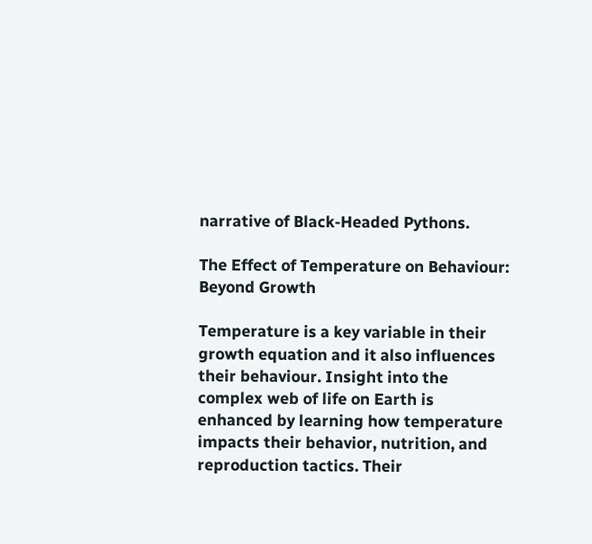narrative of Black-Headed Pythons.

The Effect of Temperature on Behaviour: Beyond Growth

Temperature is a key variable in their growth equation and it also influences their behaviour. Insight into the complex web of life on Earth is enhanced by learning how temperature impacts their behavior, nutrition, and reproduction tactics. Their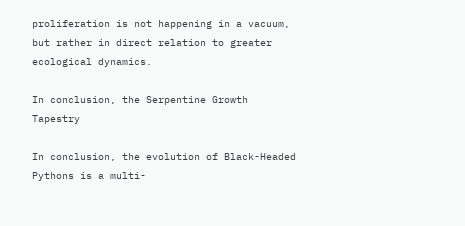proliferation is not happening in a vacuum, but rather in direct relation to greater ecological dynamics.

In conclusion, the Serpentine Growth Tapestry

In conclusion, the evolution of Black-Headed Pythons is a multi-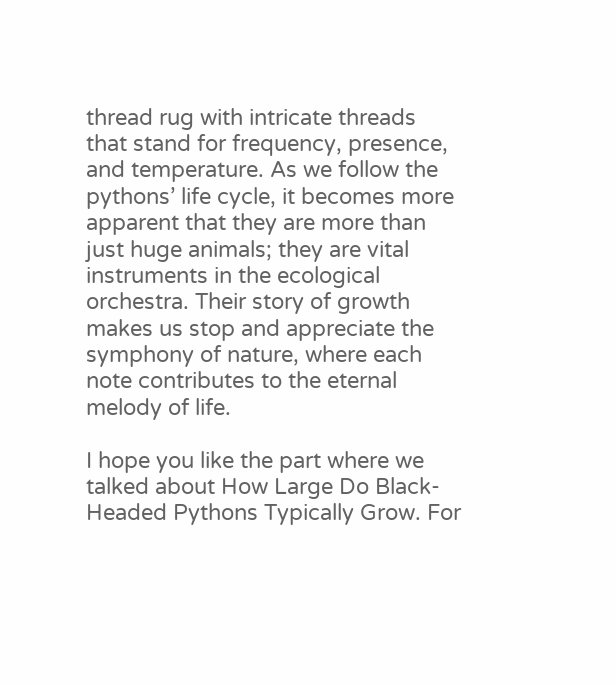thread rug with intricate threads that stand for frequency, presence, and temperature. As we follow the pythons’ life cycle, it becomes more apparent that they are more than just huge animals; they are vital instruments in the ecological orchestra. Their story of growth makes us stop and appreciate the symphony of nature, where each note contributes to the eternal melody of life.

I hope you like the part where we talked about How Large Do Black-Headed Pythons Typically Grow. For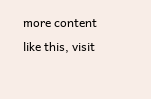more content like this, visit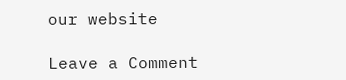our website

Leave a Comment